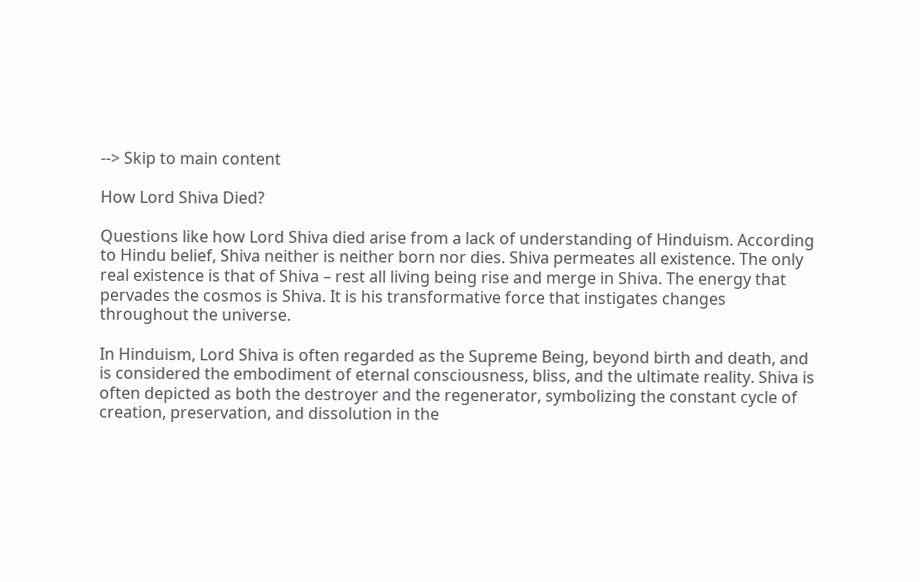--> Skip to main content

How Lord Shiva Died?

Questions like how Lord Shiva died arise from a lack of understanding of Hinduism. According to Hindu belief, Shiva neither is neither born nor dies. Shiva permeates all existence. The only real existence is that of Shiva – rest all living being rise and merge in Shiva. The energy that pervades the cosmos is Shiva. It is his transformative force that instigates changes throughout the universe.

In Hinduism, Lord Shiva is often regarded as the Supreme Being, beyond birth and death, and is considered the embodiment of eternal consciousness, bliss, and the ultimate reality. Shiva is often depicted as both the destroyer and the regenerator, symbolizing the constant cycle of creation, preservation, and dissolution in the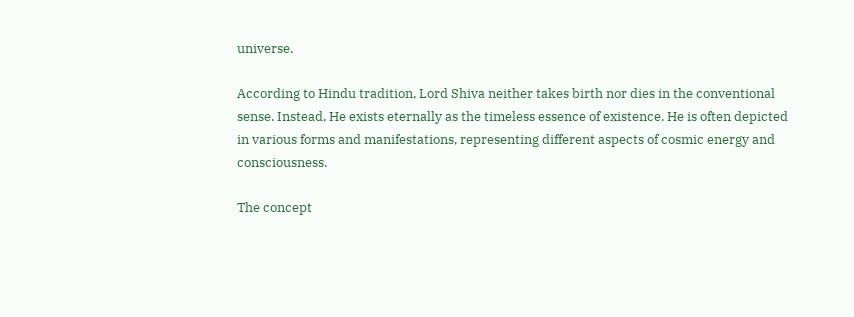universe.

According to Hindu tradition, Lord Shiva neither takes birth nor dies in the conventional sense. Instead, He exists eternally as the timeless essence of existence. He is often depicted in various forms and manifestations, representing different aspects of cosmic energy and consciousness.

The concept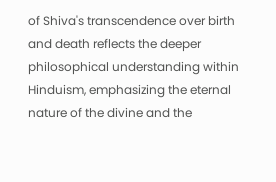of Shiva's transcendence over birth and death reflects the deeper philosophical understanding within Hinduism, emphasizing the eternal nature of the divine and the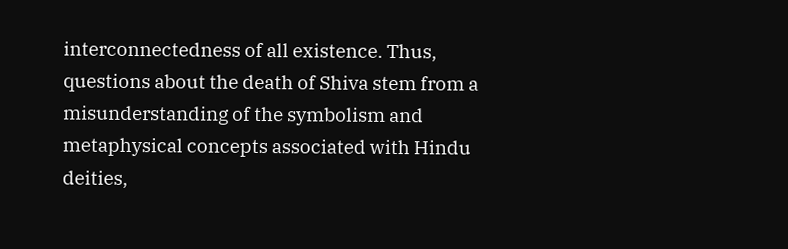interconnectedness of all existence. Thus, questions about the death of Shiva stem from a misunderstanding of the symbolism and metaphysical concepts associated with Hindu deities,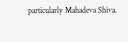particularly Mahadeva Shiva.